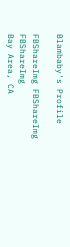Blambaby's Profile

FBShareImg FBShareImg FBShareImg
Bay Area, CA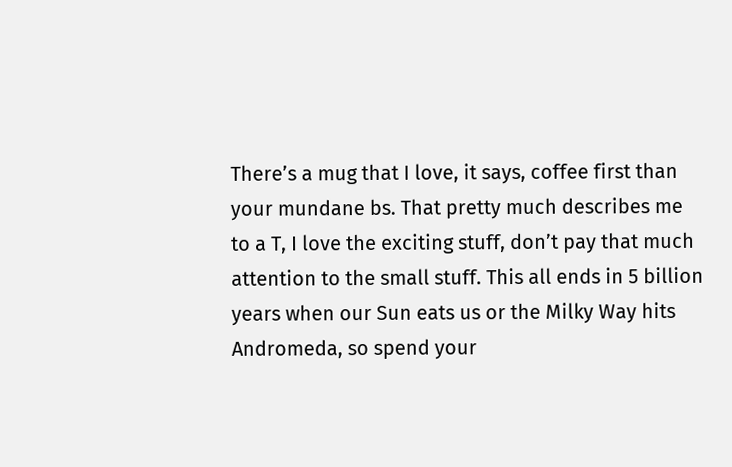There’s a mug that I love, it says, coffee first than your mundane bs. That pretty much describes me to a T, I love the exciting stuff, don’t pay that much attention to the small stuff. This all ends in 5 billion years when our Sun eats us or the Milky Way hits Andromeda, so spend your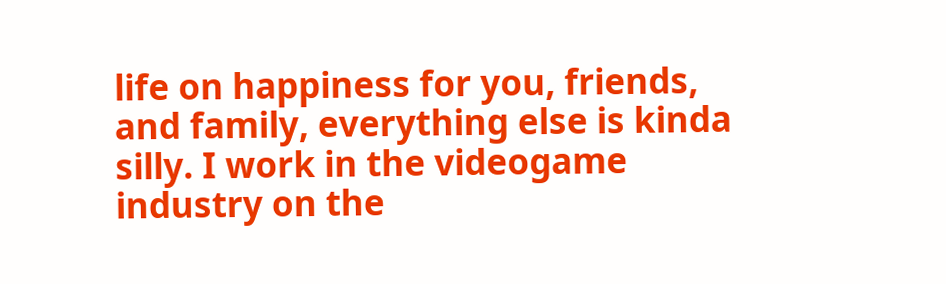life on happiness for you, friends, and family, everything else is kinda silly. I work in the videogame industry on the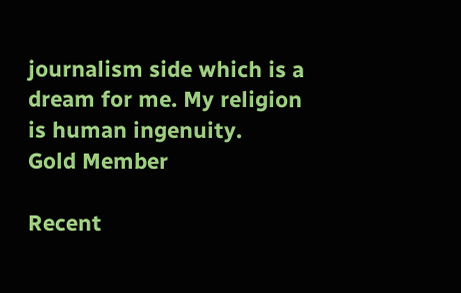journalism side which is a dream for me. My religion is human ingenuity.
Gold Member

Recent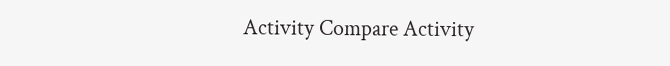Activity Compare Activity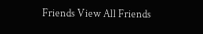Friends View All Friends